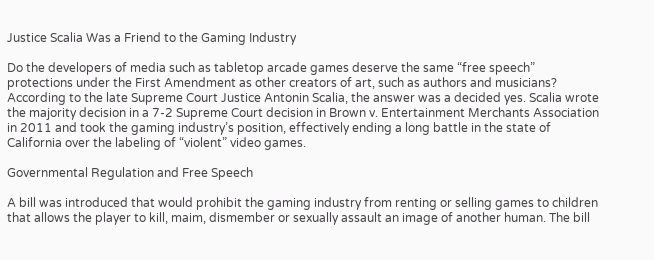Justice Scalia Was a Friend to the Gaming Industry

Do the developers of media such as tabletop arcade games deserve the same “free speech” protections under the First Amendment as other creators of art, such as authors and musicians? According to the late Supreme Court Justice Antonin Scalia, the answer was a decided yes. Scalia wrote the majority decision in a 7-2 Supreme Court decision in Brown v. Entertainment Merchants Association in 2011 and took the gaming industry’s position, effectively ending a long battle in the state of California over the labeling of “violent” video games.

Governmental Regulation and Free Speech

A bill was introduced that would prohibit the gaming industry from renting or selling games to children that allows the player to kill, maim, dismember or sexually assault an image of another human. The bill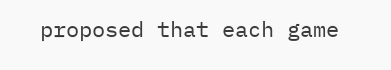proposed that each game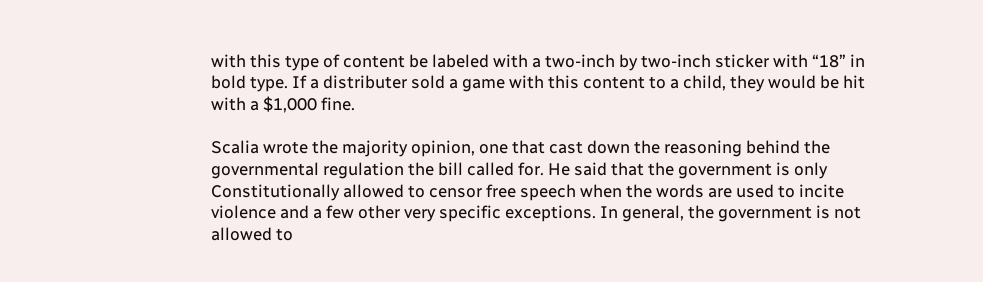with this type of content be labeled with a two-inch by two-inch sticker with “18” in bold type. If a distributer sold a game with this content to a child, they would be hit with a $1,000 fine.

Scalia wrote the majority opinion, one that cast down the reasoning behind the governmental regulation the bill called for. He said that the government is only Constitutionally allowed to censor free speech when the words are used to incite violence and a few other very specific exceptions. In general, the government is not allowed to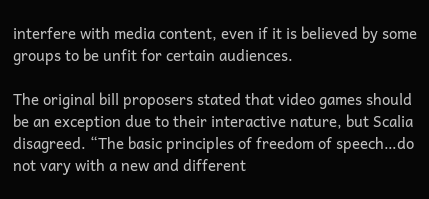interfere with media content, even if it is believed by some groups to be unfit for certain audiences.

The original bill proposers stated that video games should be an exception due to their interactive nature, but Scalia disagreed. “The basic principles of freedom of speech…do not vary with a new and different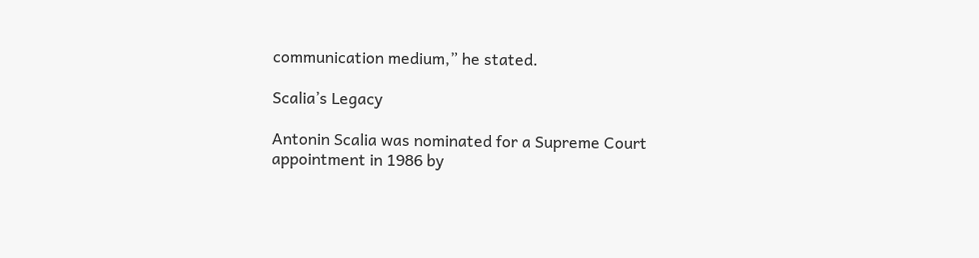communication medium,” he stated.

Scalia’s Legacy

Antonin Scalia was nominated for a Supreme Court appointment in 1986 by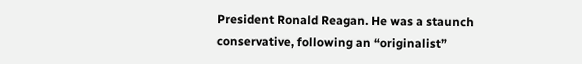President Ronald Reagan. He was a staunch conservative, following an “originalist”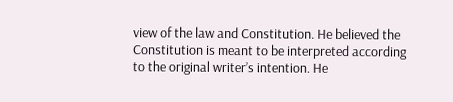view of the law and Constitution. He believed the Constitution is meant to be interpreted according to the original writer’s intention. He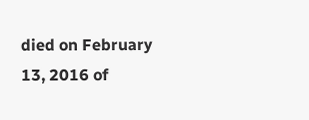died on February 13, 2016 of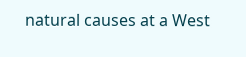natural causes at a West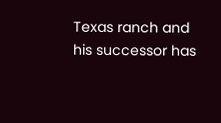Texas ranch and his successor has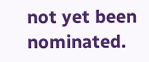not yet been nominated.